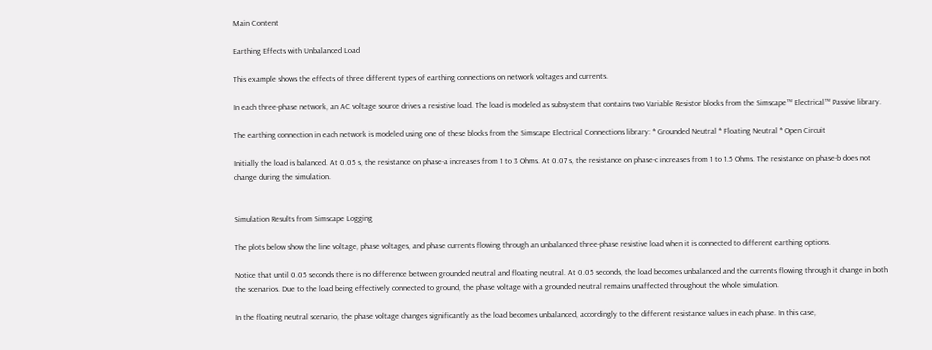Main Content

Earthing Effects with Unbalanced Load

This example shows the effects of three different types of earthing connections on network voltages and currents.

In each three-phase network, an AC voltage source drives a resistive load. The load is modeled as subsystem that contains two Variable Resistor blocks from the Simscape™ Electrical™ Passive library.

The earthing connection in each network is modeled using one of these blocks from the Simscape Electrical Connections library: * Grounded Neutral * Floating Neutral * Open Circuit

Initially the load is balanced. At 0.05 s, the resistance on phase-a increases from 1 to 3 Ohms. At 0.07 s, the resistance on phase-c increases from 1 to 1.5 Ohms. The resistance on phase-b does not change during the simulation.


Simulation Results from Simscape Logging

The plots below show the line voltage, phase voltages, and phase currents flowing through an unbalanced three-phase resistive load when it is connected to different earthing options.

Notice that until 0.05 seconds there is no difference between grounded neutral and floating neutral. At 0.05 seconds, the load becomes unbalanced and the currents flowing through it change in both the scenarios. Due to the load being effectively connected to ground, the phase voltage with a grounded neutral remains unaffected throughout the whole simulation.

In the floating neutral scenario, the phase voltage changes significantly as the load becomes unbalanced, accordingly to the different resistance values in each phase. In this case,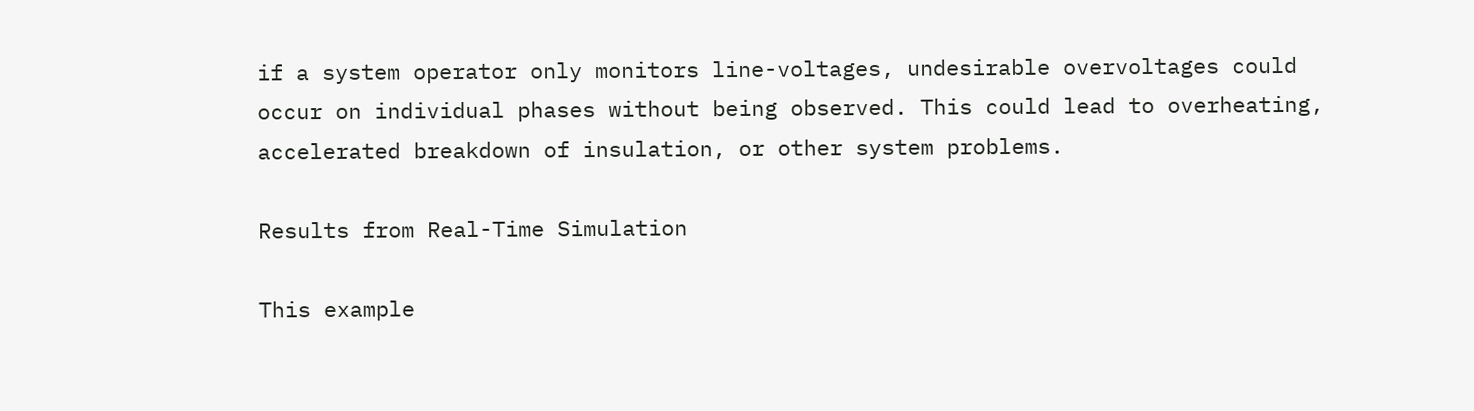if a system operator only monitors line-voltages, undesirable overvoltages could occur on individual phases without being observed. This could lead to overheating, accelerated breakdown of insulation, or other system problems.

Results from Real-Time Simulation

This example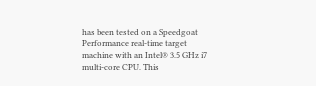has been tested on a Speedgoat Performance real-time target machine with an Intel® 3.5 GHz i7 multi-core CPU. This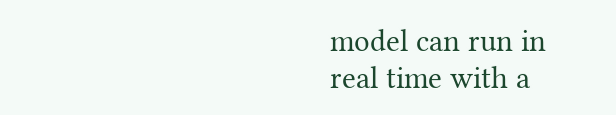model can run in real time with a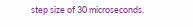step size of 30 microseconds.